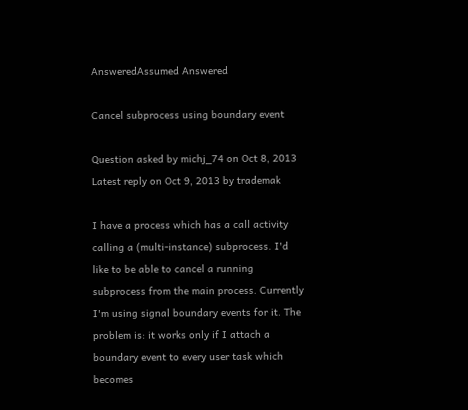AnsweredAssumed Answered

Cancel subprocess using boundary event

Question asked by michj_74 on Oct 8, 2013
Latest reply on Oct 9, 2013 by trademak

I have a process which has a call activity calling a (multi-instance) subprocess. I'd like to be able to cancel a running subprocess from the main process. Currently I'm using signal boundary events for it. The problem is: it works only if I attach a boundary event to every user task which becomes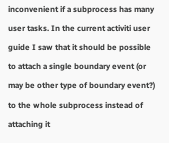inconvenient if a subprocess has many user tasks. In the current activiti user guide I saw that it should be possible to attach a single boundary event (or may be other type of boundary event?) to the whole subprocess instead of attaching it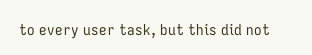to every user task, but this did not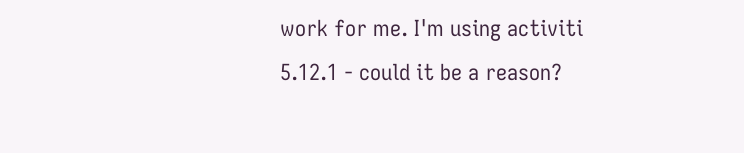work for me. I'm using activiti 5.12.1 - could it be a reason?